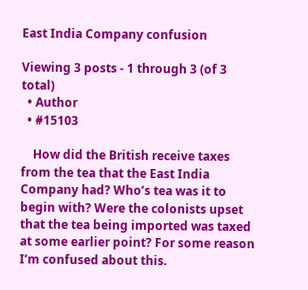East India Company confusion

Viewing 3 posts - 1 through 3 (of 3 total)
  • Author
  • #15103

    How did the British receive taxes from the tea that the East India Company had? Who’s tea was it to begin with? Were the colonists upset that the tea being imported was taxed at some earlier point? For some reason I’m confused about this.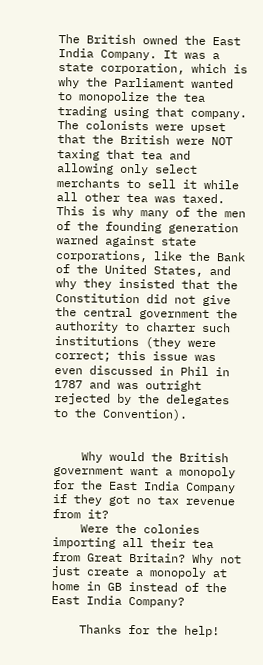The British owned the East India Company. It was a state corporation, which is why the Parliament wanted to monopolize the tea trading using that company. The colonists were upset that the British were NOT taxing that tea and allowing only select merchants to sell it while all other tea was taxed. This is why many of the men of the founding generation warned against state corporations, like the Bank of the United States, and why they insisted that the Constitution did not give the central government the authority to charter such institutions (they were correct; this issue was even discussed in Phil in 1787 and was outright rejected by the delegates to the Convention).


    Why would the British government want a monopoly for the East India Company if they got no tax revenue from it?
    Were the colonies importing all their tea from Great Britain? Why not just create a monopoly at home in GB instead of the East India Company?

    Thanks for the help!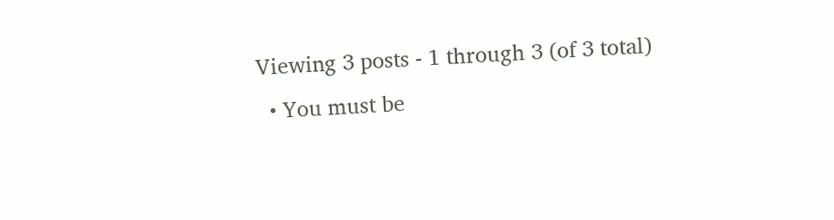Viewing 3 posts - 1 through 3 (of 3 total)
  • You must be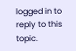logged in to reply to this topic.